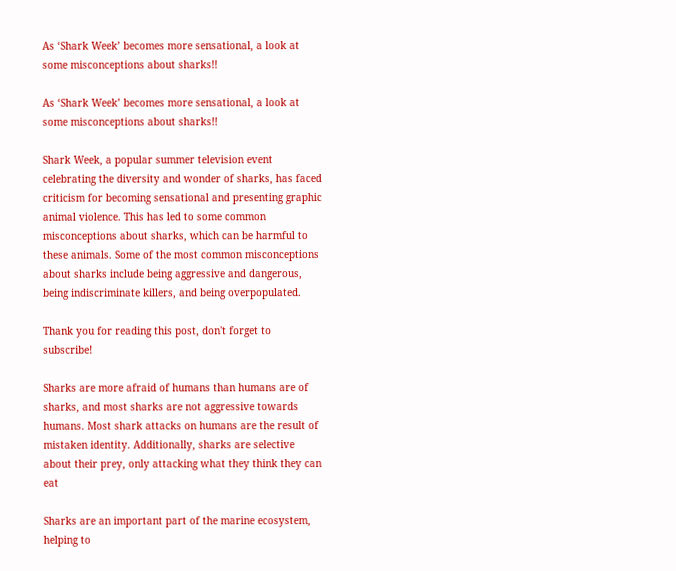As ‘Shark Week’ becomes more sensational, a look at some misconceptions about sharks!!

As ‘Shark Week’ becomes more sensational, a look at some misconceptions about sharks!!

Shark Week, a popular summer television event celebrating the diversity and wonder of sharks, has faced criticism for becoming sensational and presenting graphic animal violence. This has led to some common misconceptions about sharks, which can be harmful to these animals. Some of the most common misconceptions about sharks include being aggressive and dangerous, being indiscriminate killers, and being overpopulated.

Thank you for reading this post, don't forget to subscribe!

Sharks are more afraid of humans than humans are of sharks, and most sharks are not aggressive towards humans. Most shark attacks on humans are the result of mistaken identity. Additionally, sharks are selective about their prey, only attacking what they think they can eat

Sharks are an important part of the marine ecosystem, helping to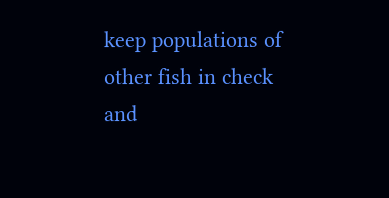keep populations of other fish in check and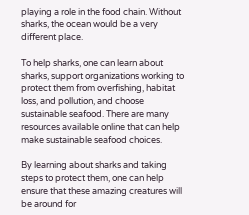playing a role in the food chain. Without sharks, the ocean would be a very different place.

To help sharks, one can learn about sharks, support organizations working to protect them from overfishing, habitat loss, and pollution, and choose sustainable seafood. There are many resources available online that can help make sustainable seafood choices.

By learning about sharks and taking steps to protect them, one can help ensure that these amazing creatures will be around for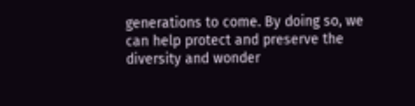generations to come. By doing so, we can help protect and preserve the diversity and wonder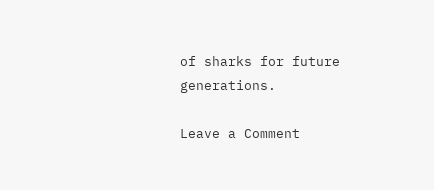of sharks for future generations.

Leave a Comment